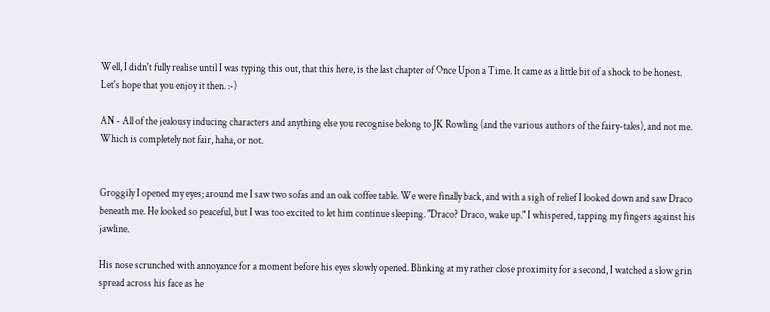Well, I didn't fully realise until I was typing this out, that this here, is the last chapter of Once Upon a Time. It came as a little bit of a shock to be honest. Let's hope that you enjoy it then. :-)

AN - All of the jealousy inducing characters and anything else you recognise belong to JK Rowling (and the various authors of the fairy-tales), and not me. Which is completely not fair, haha, or not.


Groggily I opened my eyes; around me I saw two sofas and an oak coffee table. We were finally back, and with a sigh of relief I looked down and saw Draco beneath me. He looked so peaceful, but I was too excited to let him continue sleeping. "Draco? Draco, wake up." I whispered, tapping my fingers against his jawline.

His nose scrunched with annoyance for a moment before his eyes slowly opened. Blinking at my rather close proximity for a second, I watched a slow grin spread across his face as he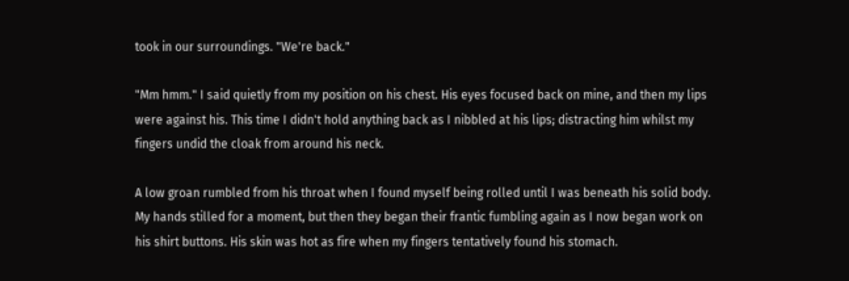took in our surroundings. "We're back."

"Mm hmm." I said quietly from my position on his chest. His eyes focused back on mine, and then my lips were against his. This time I didn't hold anything back as I nibbled at his lips; distracting him whilst my fingers undid the cloak from around his neck.

A low groan rumbled from his throat when I found myself being rolled until I was beneath his solid body. My hands stilled for a moment, but then they began their frantic fumbling again as I now began work on his shirt buttons. His skin was hot as fire when my fingers tentatively found his stomach.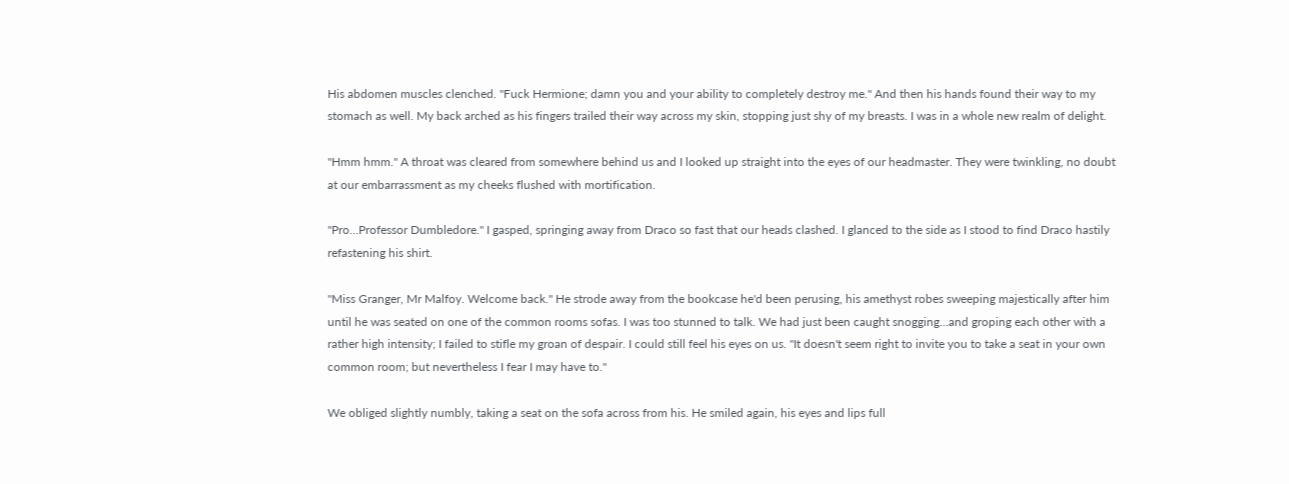His abdomen muscles clenched. "Fuck Hermione; damn you and your ability to completely destroy me." And then his hands found their way to my stomach as well. My back arched as his fingers trailed their way across my skin, stopping just shy of my breasts. I was in a whole new realm of delight.

"Hmm hmm." A throat was cleared from somewhere behind us and I looked up straight into the eyes of our headmaster. They were twinkling, no doubt at our embarrassment as my cheeks flushed with mortification.

"Pro…Professor Dumbledore." I gasped, springing away from Draco so fast that our heads clashed. I glanced to the side as I stood to find Draco hastily refastening his shirt.

"Miss Granger, Mr Malfoy. Welcome back." He strode away from the bookcase he'd been perusing, his amethyst robes sweeping majestically after him until he was seated on one of the common rooms sofas. I was too stunned to talk. We had just been caught snogging…and groping each other with a rather high intensity; I failed to stifle my groan of despair. I could still feel his eyes on us. "It doesn't seem right to invite you to take a seat in your own common room; but nevertheless I fear I may have to."

We obliged slightly numbly, taking a seat on the sofa across from his. He smiled again, his eyes and lips full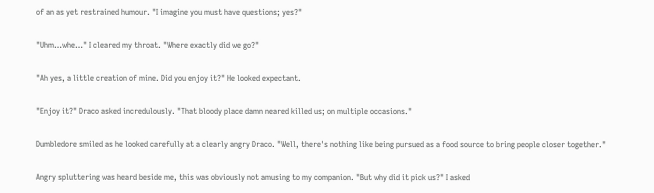of an as yet restrained humour. "I imagine you must have questions; yes?"

"Uhm…whe…" I cleared my throat. "Where exactly did we go?"

"Ah yes, a little creation of mine. Did you enjoy it?" He looked expectant.

"Enjoy it?" Draco asked incredulously. "That bloody place damn neared killed us; on multiple occasions."

Dumbledore smiled as he looked carefully at a clearly angry Draco. "Well, there's nothing like being pursued as a food source to bring people closer together."

Angry spluttering was heard beside me, this was obviously not amusing to my companion. "But why did it pick us?" I asked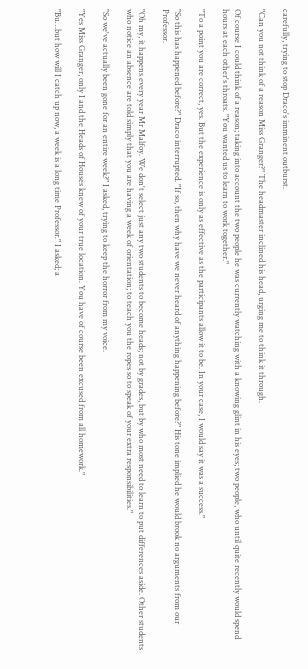carefully, trying to stop Draco's imminent outburst.

"Can you not think of a reason Miss Granger?" The headmaster inclined his head, urging me to think it through.

Of course I could think of a reason; taking into account the two people he was currently watching with a knowing glint in his eyes; two people, who until quite recently would spend hours at each other's throats. "You wanted us to learn to work together."

"To a point you are correct, yes. But the experience is only as effective as the participants allow it to be. In your case, I would say it was a success."

"So this has happened before?" Draco interrupted. "If so, then why have we never heard of anything happening before?" His tone implied he would brook no arguments from our Professor.

"Oh my, it happens every year Mr Malfoy. We don't select just any two students to become heads; not by grades, but by who most need to learn to put differences aside. Other students who notice an absence are told simply that you are having a week of orientation; to teach you the ropes so to speak of your extra responsibilities."

"So we've actually been gone for an entire week?" I asked, trying to keep the horror from my voice.

"Yes Miss Granger, only I and the Heads of Houses knew of your true location. You have of course been excused from all homework."

"Bu…but how will I catch up now, a week is a long time Professor." I asked; a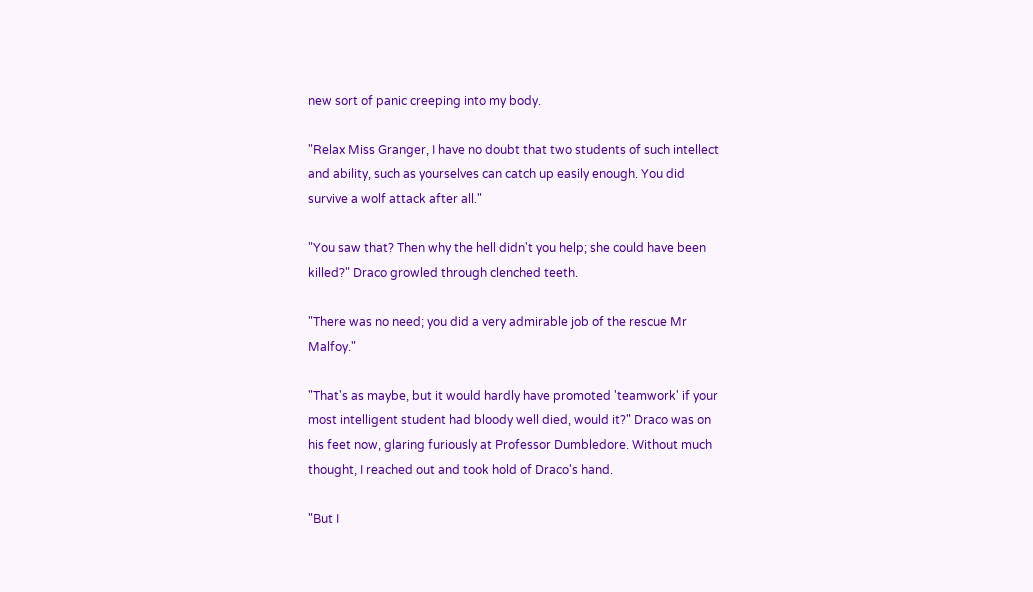new sort of panic creeping into my body.

"Relax Miss Granger, I have no doubt that two students of such intellect and ability, such as yourselves can catch up easily enough. You did survive a wolf attack after all."

"You saw that? Then why the hell didn't you help; she could have been killed?" Draco growled through clenched teeth.

"There was no need; you did a very admirable job of the rescue Mr Malfoy."

"That's as maybe, but it would hardly have promoted 'teamwork' if your most intelligent student had bloody well died, would it?" Draco was on his feet now, glaring furiously at Professor Dumbledore. Without much thought, I reached out and took hold of Draco's hand.

"But I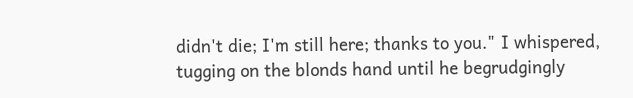didn't die; I'm still here; thanks to you." I whispered, tugging on the blonds hand until he begrudgingly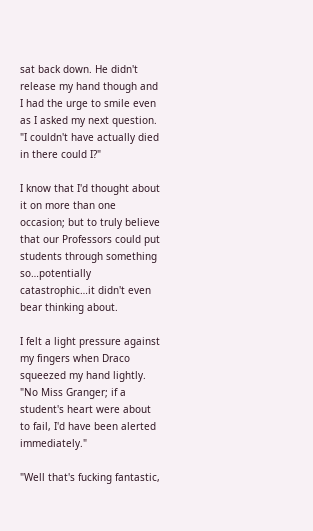sat back down. He didn't release my hand though and I had the urge to smile even as I asked my next question. "I couldn't have actually died in there could I?"

I know that I'd thought about it on more than one occasion; but to truly believe that our Professors could put students through something so…potentially catastrophic…it didn't even bear thinking about.

I felt a light pressure against my fingers when Draco squeezed my hand lightly. "No Miss Granger; if a student's heart were about to fail, I'd have been alerted immediately."

"Well that's fucking fantastic,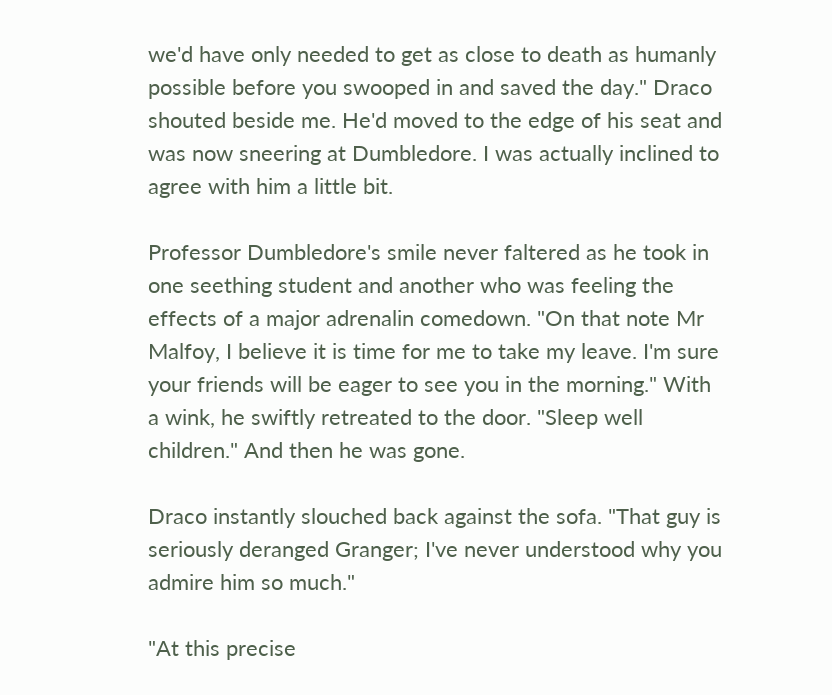we'd have only needed to get as close to death as humanly possible before you swooped in and saved the day." Draco shouted beside me. He'd moved to the edge of his seat and was now sneering at Dumbledore. I was actually inclined to agree with him a little bit.

Professor Dumbledore's smile never faltered as he took in one seething student and another who was feeling the effects of a major adrenalin comedown. "On that note Mr Malfoy, I believe it is time for me to take my leave. I'm sure your friends will be eager to see you in the morning." With a wink, he swiftly retreated to the door. "Sleep well children." And then he was gone.

Draco instantly slouched back against the sofa. "That guy is seriously deranged Granger; I've never understood why you admire him so much."

"At this precise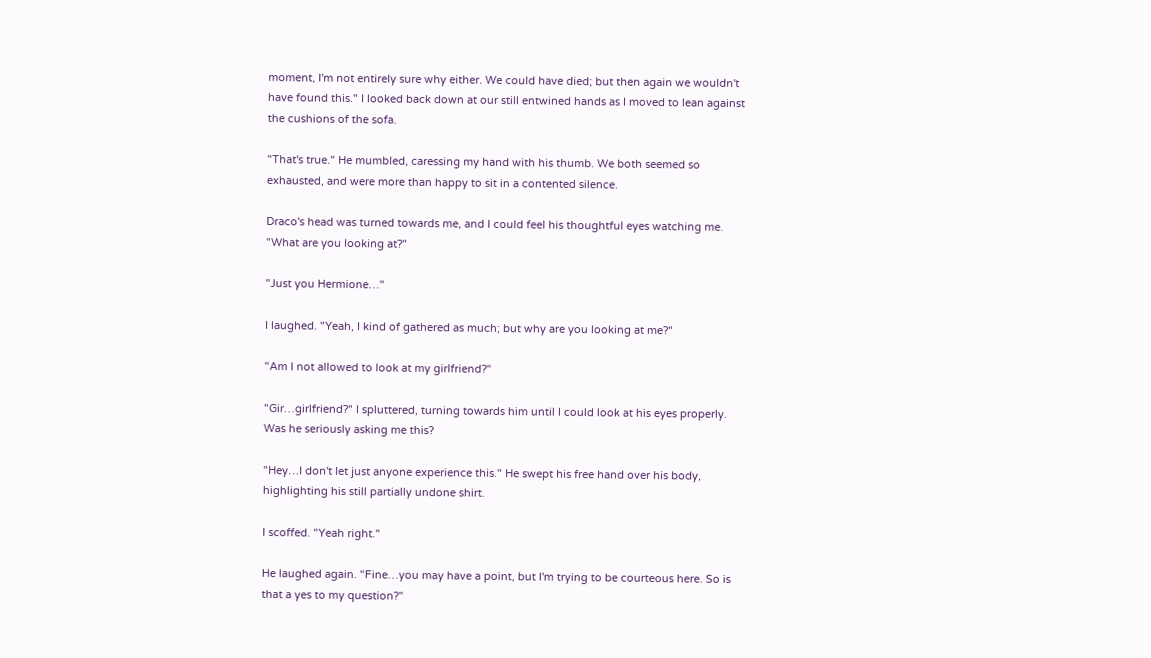moment, I'm not entirely sure why either. We could have died; but then again we wouldn't have found this." I looked back down at our still entwined hands as I moved to lean against the cushions of the sofa.

"That's true." He mumbled, caressing my hand with his thumb. We both seemed so exhausted, and were more than happy to sit in a contented silence.

Draco's head was turned towards me, and I could feel his thoughtful eyes watching me. "What are you looking at?"

"Just you Hermione…"

I laughed. "Yeah, I kind of gathered as much; but why are you looking at me?"

"Am I not allowed to look at my girlfriend?"

"Gir…girlfriend?" I spluttered, turning towards him until I could look at his eyes properly. Was he seriously asking me this?

"Hey…I don't let just anyone experience this." He swept his free hand over his body, highlighting his still partially undone shirt.

I scoffed. "Yeah right."

He laughed again. "Fine…you may have a point, but I'm trying to be courteous here. So is that a yes to my question?"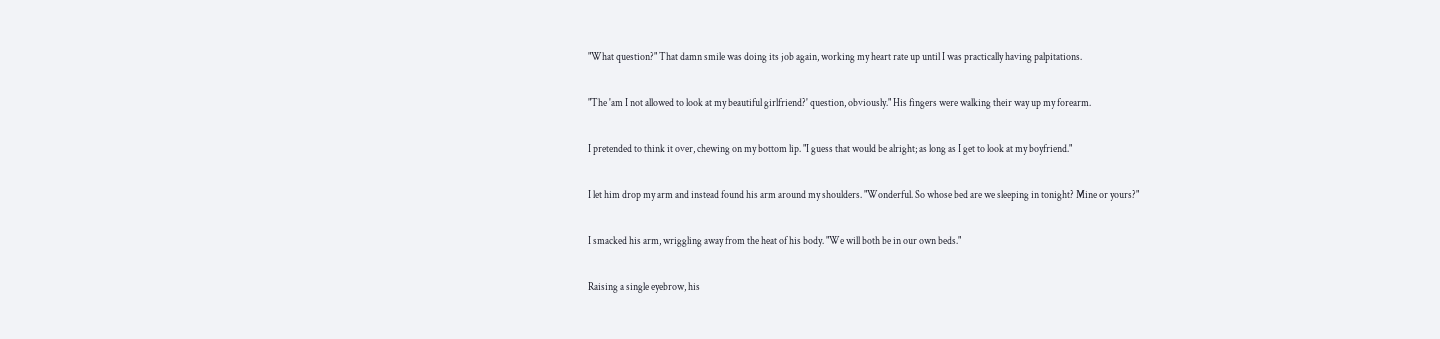"What question?" That damn smile was doing its job again, working my heart rate up until I was practically having palpitations.

"The 'am I not allowed to look at my beautiful girlfriend?' question, obviously." His fingers were walking their way up my forearm.

I pretended to think it over, chewing on my bottom lip. "I guess that would be alright; as long as I get to look at my boyfriend."

I let him drop my arm and instead found his arm around my shoulders. "Wonderful. So whose bed are we sleeping in tonight? Mine or yours?"

I smacked his arm, wriggling away from the heat of his body. "We will both be in our own beds."

Raising a single eyebrow, his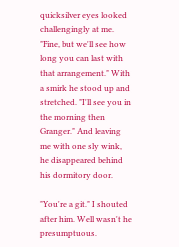quicksilver eyes looked challengingly at me. "Fine, but we'll see how long you can last with that arrangement." With a smirk he stood up and stretched. "I'll see you in the morning then Granger." And leaving me with one sly wink, he disappeared behind his dormitory door.

"You're a git." I shouted after him. Well wasn't he presumptuous.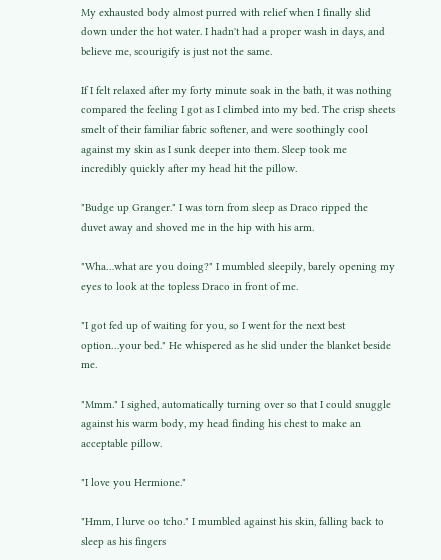My exhausted body almost purred with relief when I finally slid down under the hot water. I hadn't had a proper wash in days, and believe me, scourigify is just not the same.

If I felt relaxed after my forty minute soak in the bath, it was nothing compared the feeling I got as I climbed into my bed. The crisp sheets smelt of their familiar fabric softener, and were soothingly cool against my skin as I sunk deeper into them. Sleep took me incredibly quickly after my head hit the pillow.

"Budge up Granger." I was torn from sleep as Draco ripped the duvet away and shoved me in the hip with his arm.

"Wha…what are you doing?" I mumbled sleepily, barely opening my eyes to look at the topless Draco in front of me.

"I got fed up of waiting for you, so I went for the next best option…your bed." He whispered as he slid under the blanket beside me.

"Mmm." I sighed, automatically turning over so that I could snuggle against his warm body, my head finding his chest to make an acceptable pillow.

"I love you Hermione."

"Hmm, I lurve oo tcho." I mumbled against his skin, falling back to sleep as his fingers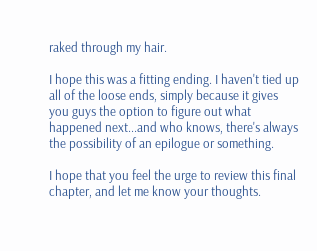raked through my hair.

I hope this was a fitting ending. I haven't tied up all of the loose ends, simply because it gives you guys the option to figure out what happened next...and who knows, there's always the possibility of an epilogue or something.

I hope that you feel the urge to review this final chapter, and let me know your thoughts.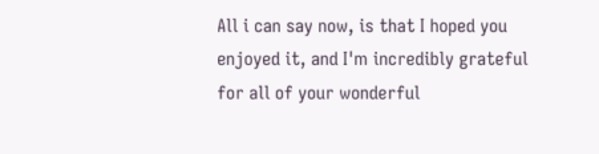All i can say now, is that I hoped you enjoyed it, and I'm incredibly grateful for all of your wonderful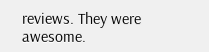reviews. They were awesome.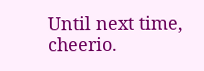Until next time, cheerio.